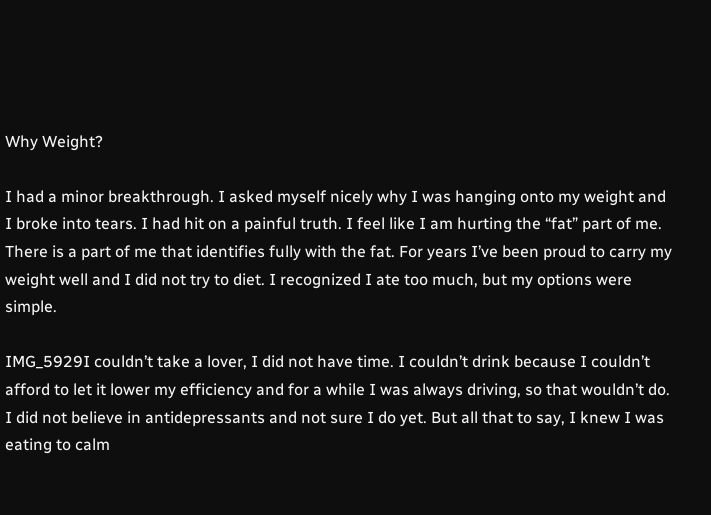Why Weight?

I had a minor breakthrough. I asked myself nicely why I was hanging onto my weight and I broke into tears. I had hit on a painful truth. I feel like I am hurting the “fat” part of me. There is a part of me that identifies fully with the fat. For years I’ve been proud to carry my weight well and I did not try to diet. I recognized I ate too much, but my options were simple.

IMG_5929I couldn’t take a lover, I did not have time. I couldn’t drink because I couldn’t afford to let it lower my efficiency and for a while I was always driving, so that wouldn’t do. I did not believe in antidepressants and not sure I do yet. But all that to say, I knew I was eating to calm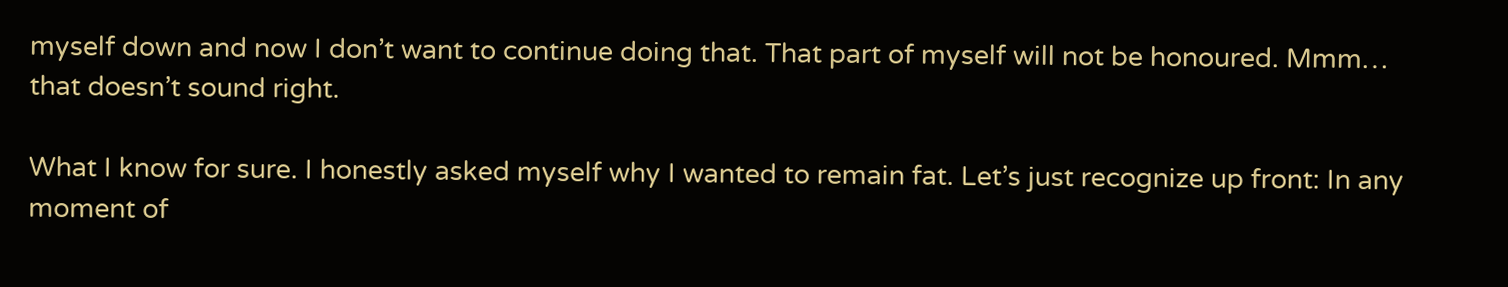myself down and now I don’t want to continue doing that. That part of myself will not be honoured. Mmm… that doesn’t sound right.

What I know for sure. I honestly asked myself why I wanted to remain fat. Let’s just recognize up front: In any moment of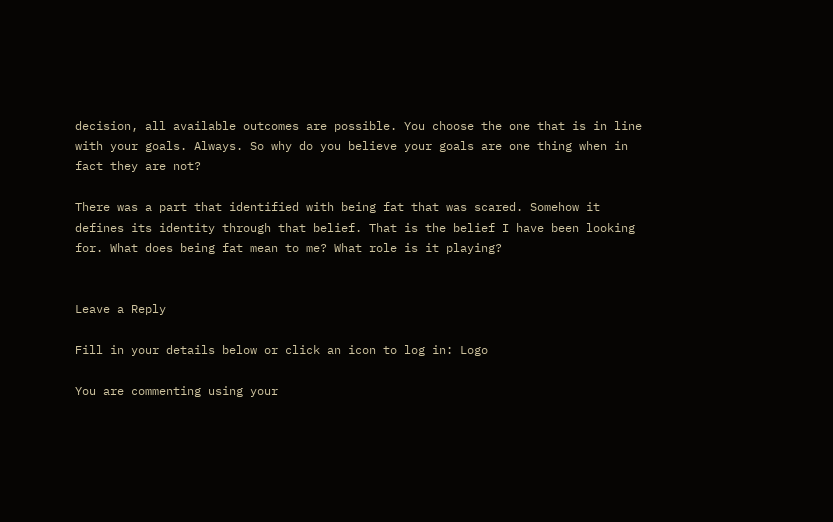decision, all available outcomes are possible. You choose the one that is in line with your goals. Always. So why do you believe your goals are one thing when in fact they are not?

There was a part that identified with being fat that was scared. Somehow it defines its identity through that belief. That is the belief I have been looking for. What does being fat mean to me? What role is it playing?


Leave a Reply

Fill in your details below or click an icon to log in: Logo

You are commenting using your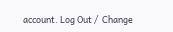account. Log Out /  Change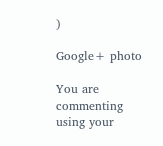)

Google+ photo

You are commenting using your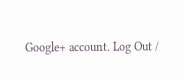Google+ account. Log Out /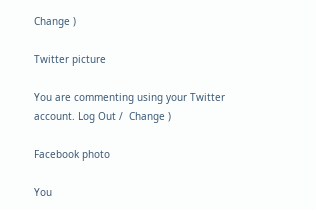Change )

Twitter picture

You are commenting using your Twitter account. Log Out /  Change )

Facebook photo

You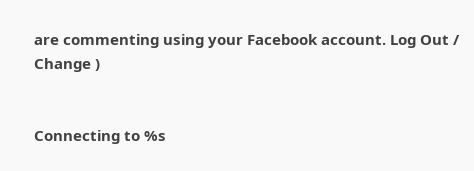are commenting using your Facebook account. Log Out /  Change )


Connecting to %s